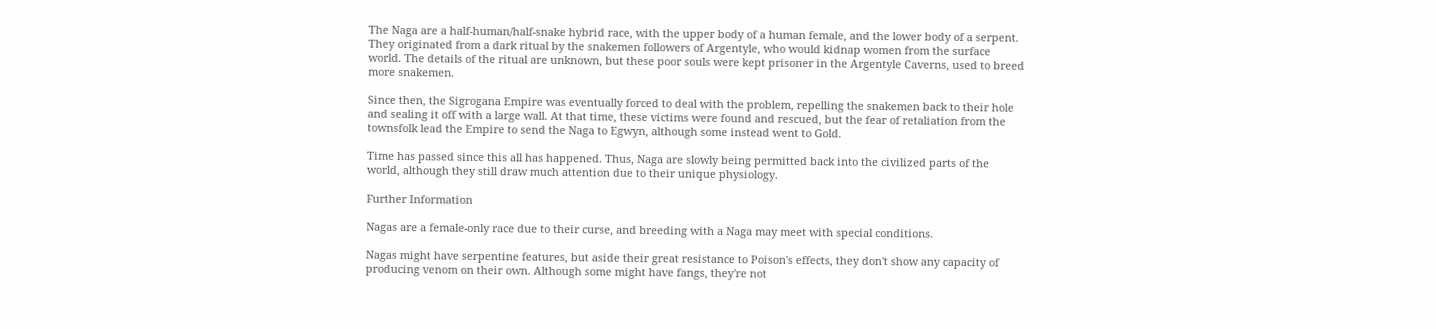The Naga are a half-human/half-snake hybrid race, with the upper body of a human female, and the lower body of a serpent. They originated from a dark ritual by the snakemen followers of Argentyle, who would kidnap women from the surface world. The details of the ritual are unknown, but these poor souls were kept prisoner in the Argentyle Caverns, used to breed more snakemen.

Since then, the Sigrogana Empire was eventually forced to deal with the problem, repelling the snakemen back to their hole and sealing it off with a large wall. At that time, these victims were found and rescued, but the fear of retaliation from the townsfolk lead the Empire to send the Naga to Egwyn, although some instead went to Gold.

Time has passed since this all has happened. Thus, Naga are slowly being permitted back into the civilized parts of the world, although they still draw much attention due to their unique physiology.

Further Information

Nagas are a female-only race due to their curse, and breeding with a Naga may meet with special conditions.

Nagas might have serpentine features, but aside their great resistance to Poison's effects, they don't show any capacity of producing venom on their own. Although some might have fangs, they're not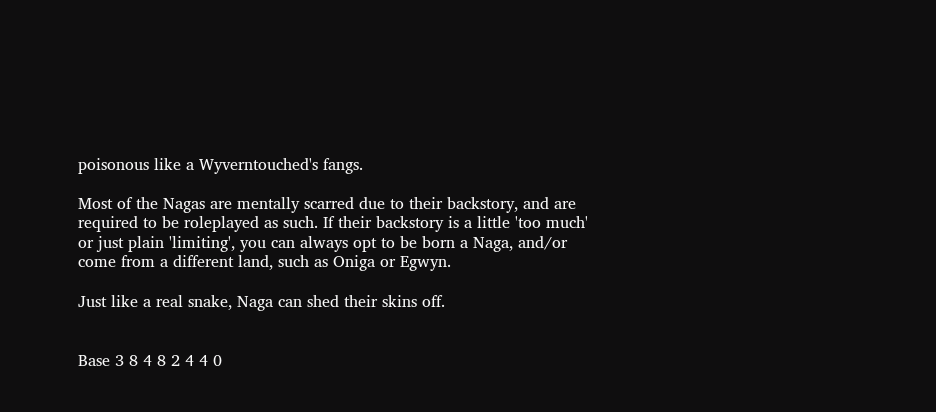poisonous like a Wyverntouched's fangs.

Most of the Nagas are mentally scarred due to their backstory, and are required to be roleplayed as such. If their backstory is a little 'too much' or just plain 'limiting', you can always opt to be born a Naga, and/or come from a different land, such as Oniga or Egwyn.

Just like a real snake, Naga can shed their skins off.


Base 3 8 4 8 2 4 4 0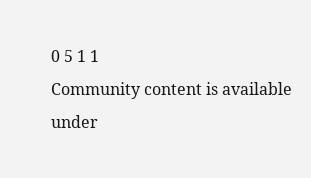0 5 1 1
Community content is available under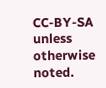CC-BY-SA unless otherwise noted.